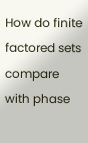How do finite factored sets compare with phase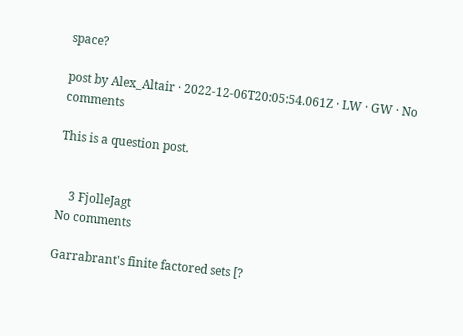space?

post by Alex_Altair · 2022-12-06T20:05:54.061Z · LW · GW · No comments

This is a question post.


    3 FjolleJagt
No comments

Garrabrant's finite factored sets [?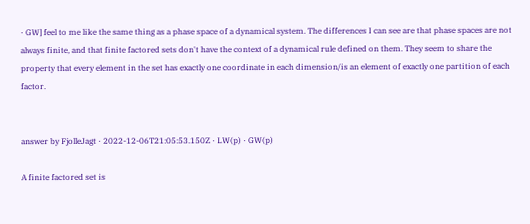· GW] feel to me like the same thing as a phase space of a dynamical system. The differences I can see are that phase spaces are not always finite, and that finite factored sets don't have the context of a dynamical rule defined on them. They seem to share the property that every element in the set has exactly one coordinate in each dimension/is an element of exactly one partition of each factor.


answer by FjolleJagt · 2022-12-06T21:05:53.150Z · LW(p) · GW(p)

A finite factored set is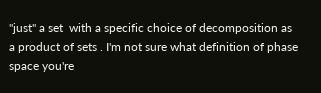"just" a set  with a specific choice of decomposition as a product of sets . I'm not sure what definition of phase space you're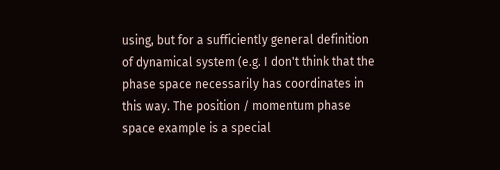using, but for a sufficiently general definition of dynamical system (e.g. I don't think that the phase space necessarily has coordinates in this way. The position / momentum phase space example is a special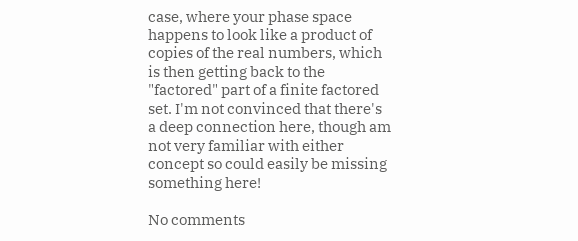case, where your phase space happens to look like a product of copies of the real numbers, which is then getting back to the "factored" part of a finite factored set. I'm not convinced that there's a deep connection here, though am not very familiar with either concept so could easily be missing something here!

No comments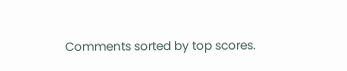Comments sorted by top scores.